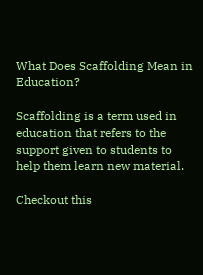What Does Scaffolding Mean in Education?

Scaffolding is a term used in education that refers to the support given to students to help them learn new material.

Checkout this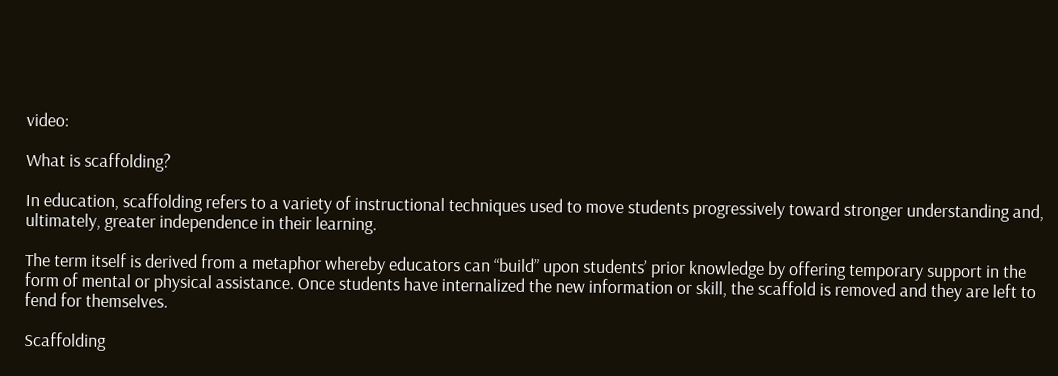video:

What is scaffolding?

In education, scaffolding refers to a variety of instructional techniques used to move students progressively toward stronger understanding and, ultimately, greater independence in their learning.

The term itself is derived from a metaphor whereby educators can “build” upon students’ prior knowledge by offering temporary support in the form of mental or physical assistance. Once students have internalized the new information or skill, the scaffold is removed and they are left to fend for themselves.

Scaffolding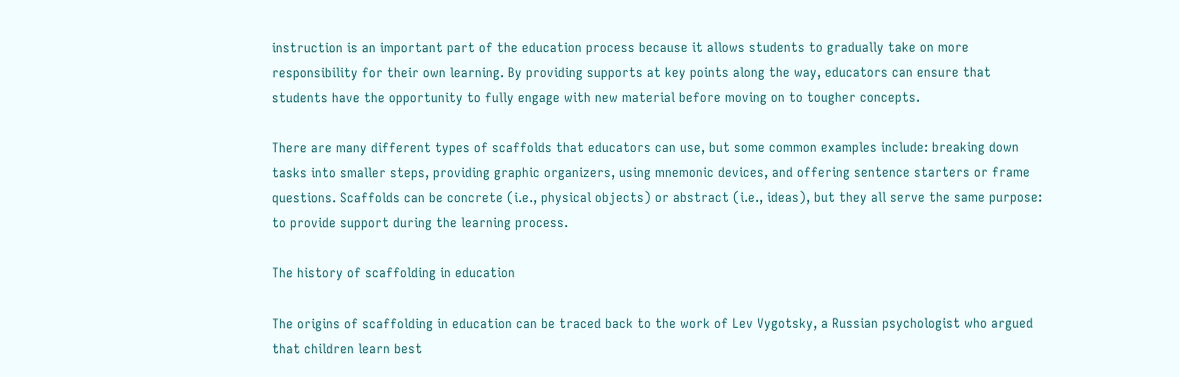instruction is an important part of the education process because it allows students to gradually take on more responsibility for their own learning. By providing supports at key points along the way, educators can ensure that students have the opportunity to fully engage with new material before moving on to tougher concepts.

There are many different types of scaffolds that educators can use, but some common examples include: breaking down tasks into smaller steps, providing graphic organizers, using mnemonic devices, and offering sentence starters or frame questions. Scaffolds can be concrete (i.e., physical objects) or abstract (i.e., ideas), but they all serve the same purpose: to provide support during the learning process.

The history of scaffolding in education

The origins of scaffolding in education can be traced back to the work of Lev Vygotsky, a Russian psychologist who argued that children learn best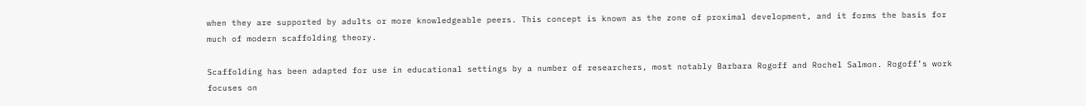when they are supported by adults or more knowledgeable peers. This concept is known as the zone of proximal development, and it forms the basis for much of modern scaffolding theory.

Scaffolding has been adapted for use in educational settings by a number of researchers, most notably Barbara Rogoff and Rochel Salmon. Rogoff’s work focuses on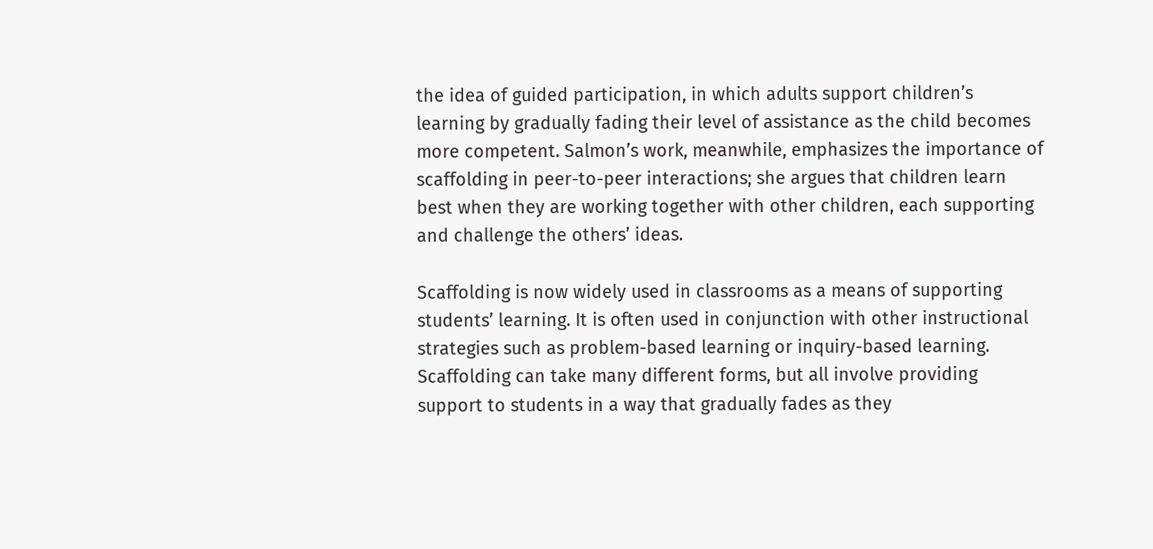the idea of guided participation, in which adults support children’s learning by gradually fading their level of assistance as the child becomes more competent. Salmon’s work, meanwhile, emphasizes the importance of scaffolding in peer-to-peer interactions; she argues that children learn best when they are working together with other children, each supporting and challenge the others’ ideas.

Scaffolding is now widely used in classrooms as a means of supporting students’ learning. It is often used in conjunction with other instructional strategies such as problem-based learning or inquiry-based learning. Scaffolding can take many different forms, but all involve providing support to students in a way that gradually fades as they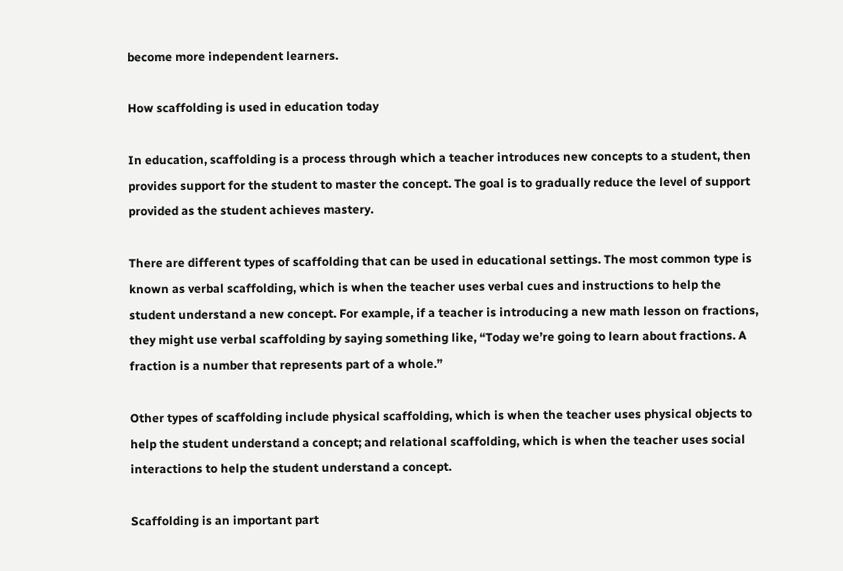become more independent learners.

How scaffolding is used in education today

In education, scaffolding is a process through which a teacher introduces new concepts to a student, then provides support for the student to master the concept. The goal is to gradually reduce the level of support provided as the student achieves mastery.

There are different types of scaffolding that can be used in educational settings. The most common type is known as verbal scaffolding, which is when the teacher uses verbal cues and instructions to help the student understand a new concept. For example, if a teacher is introducing a new math lesson on fractions, they might use verbal scaffolding by saying something like, “Today we’re going to learn about fractions. A fraction is a number that represents part of a whole.”

Other types of scaffolding include physical scaffolding, which is when the teacher uses physical objects to help the student understand a concept; and relational scaffolding, which is when the teacher uses social interactions to help the student understand a concept.

Scaffolding is an important part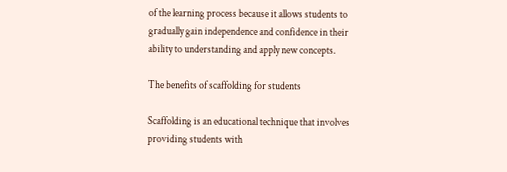of the learning process because it allows students to gradually gain independence and confidence in their ability to understanding and apply new concepts.

The benefits of scaffolding for students

Scaffolding is an educational technique that involves providing students with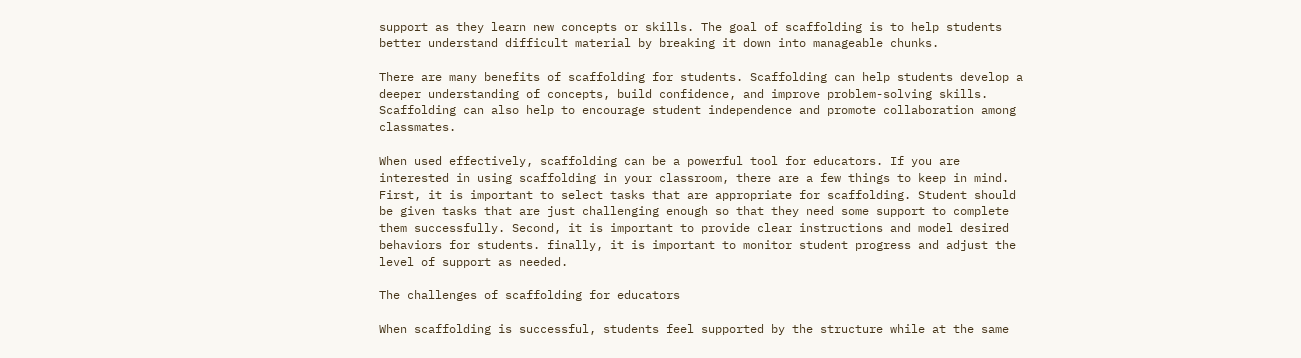support as they learn new concepts or skills. The goal of scaffolding is to help students better understand difficult material by breaking it down into manageable chunks.

There are many benefits of scaffolding for students. Scaffolding can help students develop a deeper understanding of concepts, build confidence, and improve problem-solving skills. Scaffolding can also help to encourage student independence and promote collaboration among classmates.

When used effectively, scaffolding can be a powerful tool for educators. If you are interested in using scaffolding in your classroom, there are a few things to keep in mind. First, it is important to select tasks that are appropriate for scaffolding. Student should be given tasks that are just challenging enough so that they need some support to complete them successfully. Second, it is important to provide clear instructions and model desired behaviors for students. finally, it is important to monitor student progress and adjust the level of support as needed.

The challenges of scaffolding for educators

When scaffolding is successful, students feel supported by the structure while at the same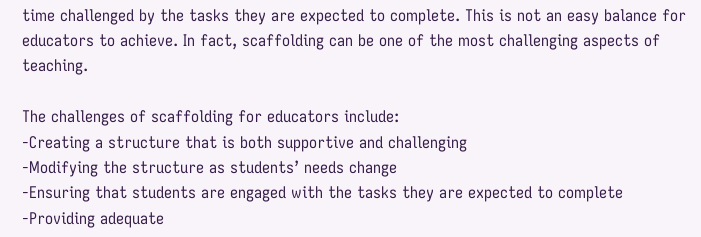time challenged by the tasks they are expected to complete. This is not an easy balance for educators to achieve. In fact, scaffolding can be one of the most challenging aspects of teaching.

The challenges of scaffolding for educators include:
-Creating a structure that is both supportive and challenging
-Modifying the structure as students’ needs change
-Ensuring that students are engaged with the tasks they are expected to complete
-Providing adequate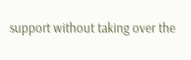support without taking over the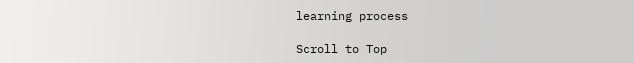learning process

Scroll to Top